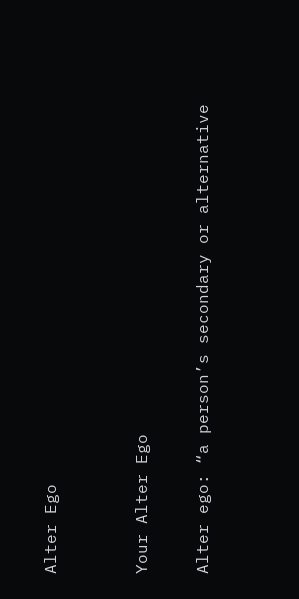Alter Ego


Your Alter Ego

Alter ego: “a person’s secondary or alternative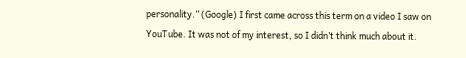personality.” (Google) I first came across this term on a video I saw on YouTube. It was not of my interest, so I didn’t think much about it.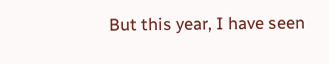But this year, I have seen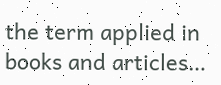the term applied in books and articles…